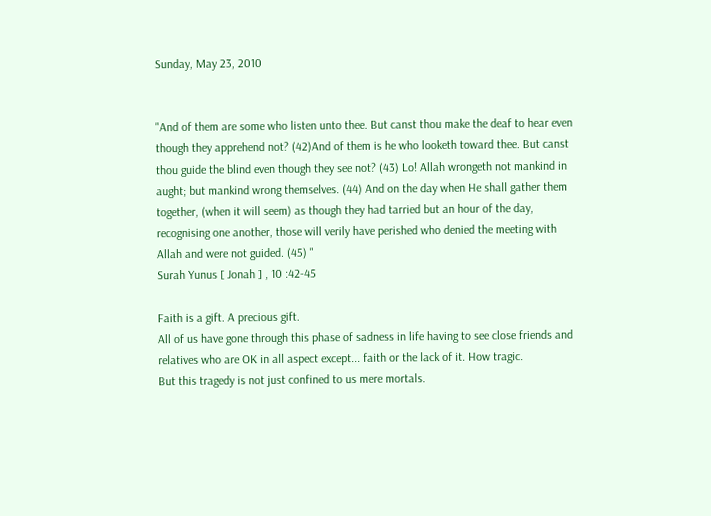Sunday, May 23, 2010


"And of them are some who listen unto thee. But canst thou make the deaf to hear even though they apprehend not? (42)And of them is he who looketh toward thee. But canst thou guide the blind even though they see not? (43) Lo! Allah wrongeth not mankind in aught; but mankind wrong themselves. (44) And on the day when He shall gather them together, (when it will seem) as though they had tarried but an hour of the day, recognising one another, those will verily have perished who denied the meeting with Allah and were not guided. (45) "
Surah Yunus [ Jonah ] , 10 :42-45

Faith is a gift. A precious gift.
All of us have gone through this phase of sadness in life having to see close friends and relatives who are OK in all aspect except... faith or the lack of it. How tragic.
But this tragedy is not just confined to us mere mortals.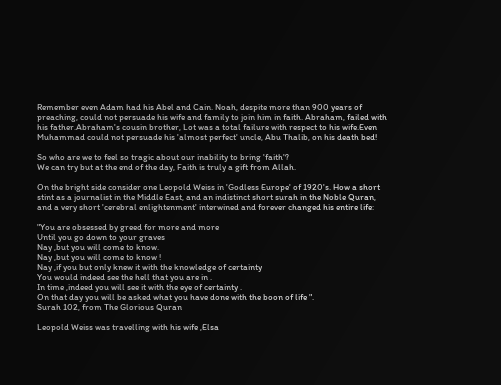Remember even Adam had his Abel and Cain. Noah, despite more than 900 years of preaching, could not persuade his wife and family to join him in faith. Abraham, failed with his father.Abraham's cousin brother, Lot was a total failure with respect to his wife.Even Muhammad could not persuade his 'almost perfect' uncle, Abu Thalib, on his death bed!

So who are we to feel so tragic about our inability to bring 'faith'?
We can try but at the end of the day, Faith is truly a gift from Allah.

On the bright side consider one Leopold Weiss in 'Godless Europe' of 1920's. How a short stint as a journalist in the Middle East, and an indistinct short surah in the Noble Quran, and a very short 'cerebral enlightenment' interwined and forever changed his entire life:

"You are obsessed by greed for more and more
Until you go down to your graves
Nay ,but you will come to know.
Nay ,but you will come to know !
Nay ,if you but only knew it with the knowledge of certainty
You would indeed see the hell that you are in .
In time ,indeed you will see it with the eye of certainty .
On that day you will be asked what you have done with the boon of life ".
Surah 102, from The Glorious Quran

Leopold Weiss was travelling with his wife ,Elsa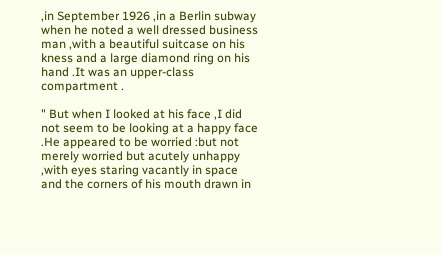,in September 1926 ,in a Berlin subway when he noted a well dressed business man ,with a beautiful suitcase on his kness and a large diamond ring on his hand .It was an upper-class compartment .

" But when I looked at his face ,I did not seem to be looking at a happy face .He appeared to be worried :but not merely worried but acutely unhappy ,with eyes staring vacantly in space and the corners of his mouth drawn in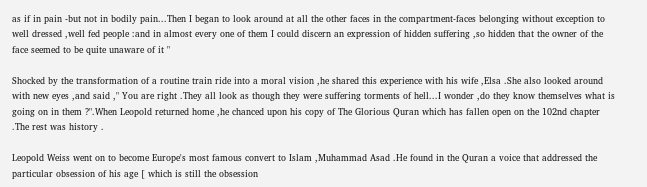as if in pain -but not in bodily pain...Then I began to look around at all the other faces in the compartment-faces belonging without exception to well dressed ,well fed people :and in almost every one of them I could discern an expression of hidden suffering ,so hidden that the owner of the face seemed to be quite unaware of it "

Shocked by the transformation of a routine train ride into a moral vision ,he shared this experience with his wife ,Elsa .She also looked around with new eyes ,and said ," You are right .They all look as though they were suffering torments of hell...I wonder ,do they know themselves what is going on in them ?".When Leopold returned home ,he chanced upon his copy of The Glorious Quran which has fallen open on the 102nd chapter .The rest was history .

Leopold Weiss went on to become Europe's most famous convert to Islam ,Muhammad Asad .He found in the Quran a voice that addressed the particular obsession of his age [ which is still the obsession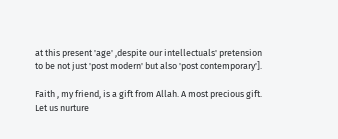at this present 'age' ,despite our intellectuals' pretension to be not just 'post modern' but also 'post contemporary'].

Faith , my friend, is a gift from Allah. A most precious gift. Let us nurture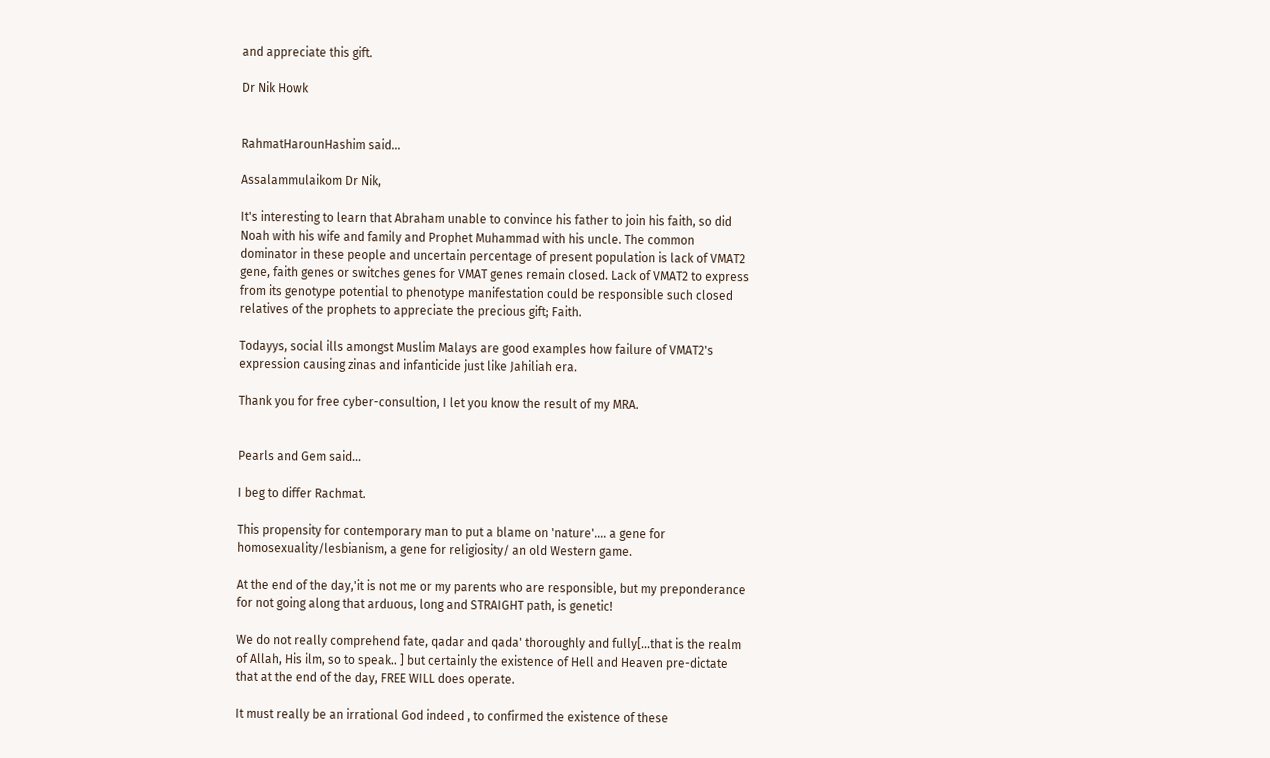and appreciate this gift.

Dr Nik Howk


RahmatHarounHashim said...

Assalammulaikom Dr Nik,

It's interesting to learn that Abraham unable to convince his father to join his faith, so did Noah with his wife and family and Prophet Muhammad with his uncle. The common dominator in these people and uncertain percentage of present population is lack of VMAT2 gene, faith genes or switches genes for VMAT genes remain closed. Lack of VMAT2 to express from its genotype potential to phenotype manifestation could be responsible such closed relatives of the prophets to appreciate the precious gift; Faith.

Todayys, social ills amongst Muslim Malays are good examples how failure of VMAT2's expression causing zinas and infanticide just like Jahiliah era.

Thank you for free cyber-consultion, I let you know the result of my MRA.


Pearls and Gem said...

I beg to differ Rachmat.

This propensity for contemporary man to put a blame on 'nature'.... a gene for homosexuality/lesbianism, a gene for religiosity/ an old Western game.

At the end of the day,'it is not me or my parents who are responsible, but my preponderance for not going along that arduous, long and STRAIGHT path, is genetic!

We do not really comprehend fate, qadar and qada' thoroughly and fully[...that is the realm of Allah, His ilm, so to speak.. ] but certainly the existence of Hell and Heaven pre-dictate that at the end of the day, FREE WILL does operate.

It must really be an irrational God indeed , to confirmed the existence of these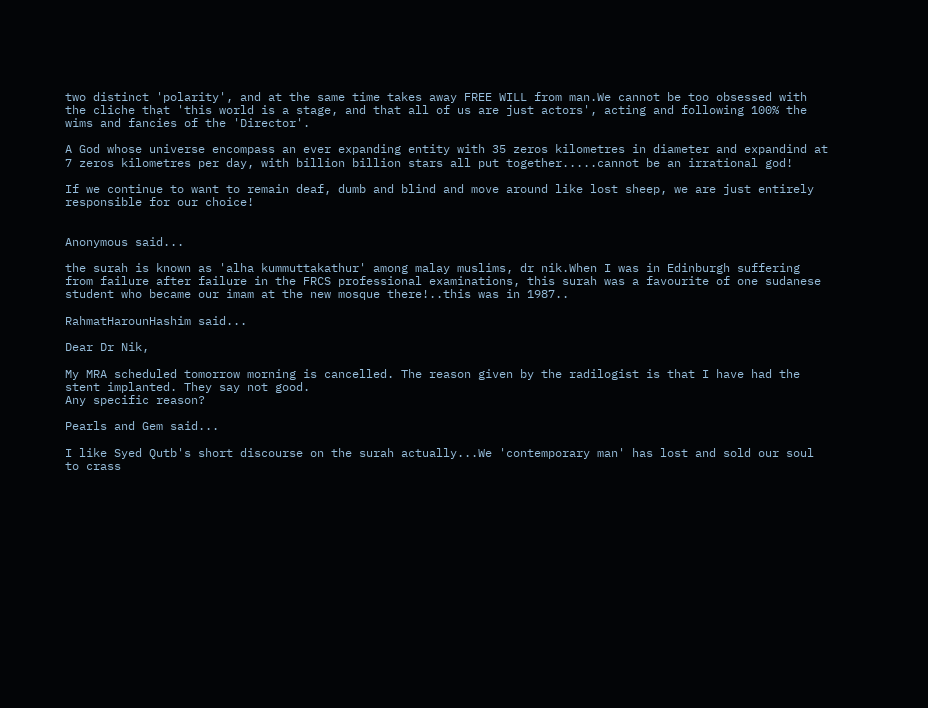two distinct 'polarity', and at the same time takes away FREE WILL from man.We cannot be too obsessed with the cliche that 'this world is a stage, and that all of us are just actors', acting and following 100% the wims and fancies of the 'Director'.

A God whose universe encompass an ever expanding entity with 35 zeros kilometres in diameter and expandind at 7 zeros kilometres per day, with billion billion stars all put together.....cannot be an irrational god!

If we continue to want to remain deaf, dumb and blind and move around like lost sheep, we are just entirely responsible for our choice!


Anonymous said...

the surah is known as 'alha kummuttakathur' among malay muslims, dr nik.When I was in Edinburgh suffering from failure after failure in the FRCS professional examinations, this surah was a favourite of one sudanese student who became our imam at the new mosque there!..this was in 1987..

RahmatHarounHashim said...

Dear Dr Nik,

My MRA scheduled tomorrow morning is cancelled. The reason given by the radilogist is that I have had the stent implanted. They say not good.
Any specific reason?

Pearls and Gem said...

I like Syed Qutb's short discourse on the surah actually...We 'contemporary man' has lost and sold our soul to crass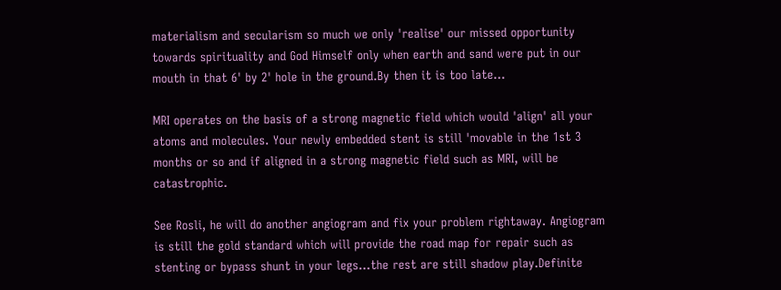materialism and secularism so much we only 'realise' our missed opportunity towards spirituality and God Himself only when earth and sand were put in our mouth in that 6' by 2' hole in the ground.By then it is too late...

MRI operates on the basis of a strong magnetic field which would 'align' all your atoms and molecules. Your newly embedded stent is still 'movable in the 1st 3 months or so and if aligned in a strong magnetic field such as MRI, will be catastrophic.

See Rosli, he will do another angiogram and fix your problem rightaway. Angiogram is still the gold standard which will provide the road map for repair such as stenting or bypass shunt in your legs...the rest are still shadow play.Definite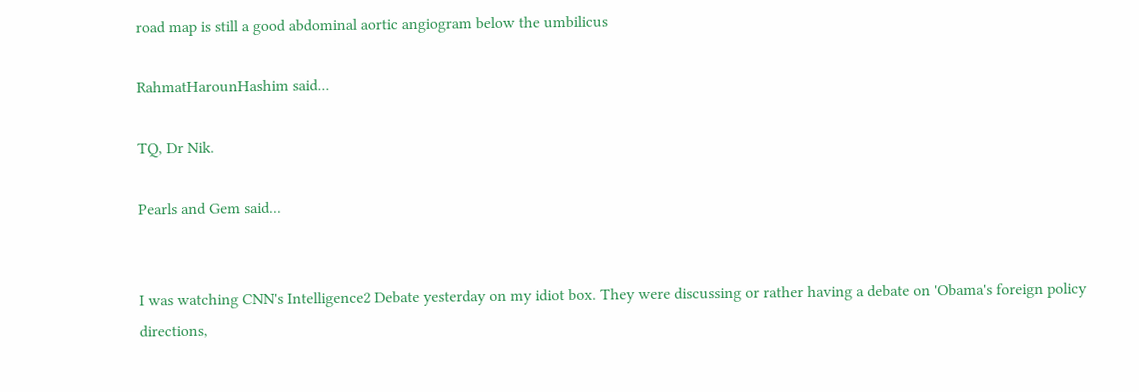road map is still a good abdominal aortic angiogram below the umbilicus

RahmatHarounHashim said...

TQ, Dr Nik.

Pearls and Gem said...


I was watching CNN's Intelligence2 Debate yesterday on my idiot box. They were discussing or rather having a debate on 'Obama's foreign policy directions,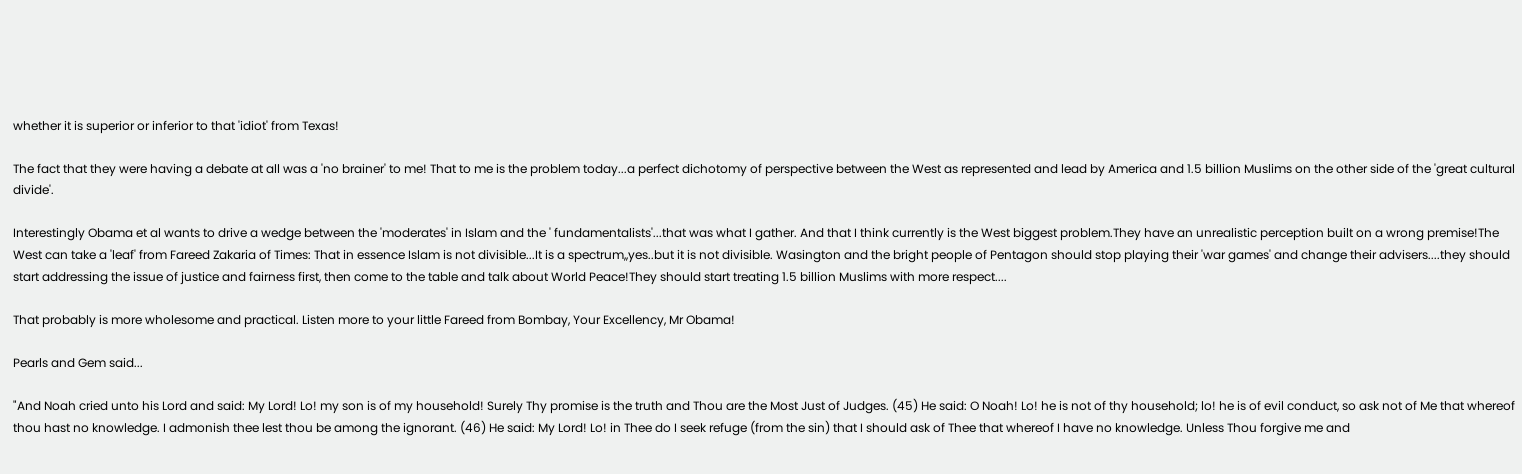whether it is superior or inferior to that 'idiot' from Texas!

The fact that they were having a debate at all was a 'no brainer' to me! That to me is the problem today...a perfect dichotomy of perspective between the West as represented and lead by America and 1.5 billion Muslims on the other side of the 'great cultural divide'.

Interestingly Obama et al wants to drive a wedge between the 'moderates' in Islam and the ' fundamentalists'...that was what I gather. And that I think currently is the West biggest problem.They have an unrealistic perception built on a wrong premise!The West can take a 'leaf' from Fareed Zakaria of Times: That in essence Islam is not divisible...It is a spectrum,,yes..but it is not divisible. Wasington and the bright people of Pentagon should stop playing their 'war games' and change their advisers....they should start addressing the issue of justice and fairness first, then come to the table and talk about World Peace!They should start treating 1.5 billion Muslims with more respect....

That probably is more wholesome and practical. Listen more to your little Fareed from Bombay, Your Excellency, Mr Obama!

Pearls and Gem said...

"And Noah cried unto his Lord and said: My Lord! Lo! my son is of my household! Surely Thy promise is the truth and Thou are the Most Just of Judges. (45) He said: O Noah! Lo! he is not of thy household; lo! he is of evil conduct, so ask not of Me that whereof thou hast no knowledge. I admonish thee lest thou be among the ignorant. (46) He said: My Lord! Lo! in Thee do I seek refuge (from the sin) that I should ask of Thee that whereof I have no knowledge. Unless Thou forgive me and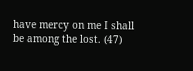have mercy on me I shall be among the lost. (47)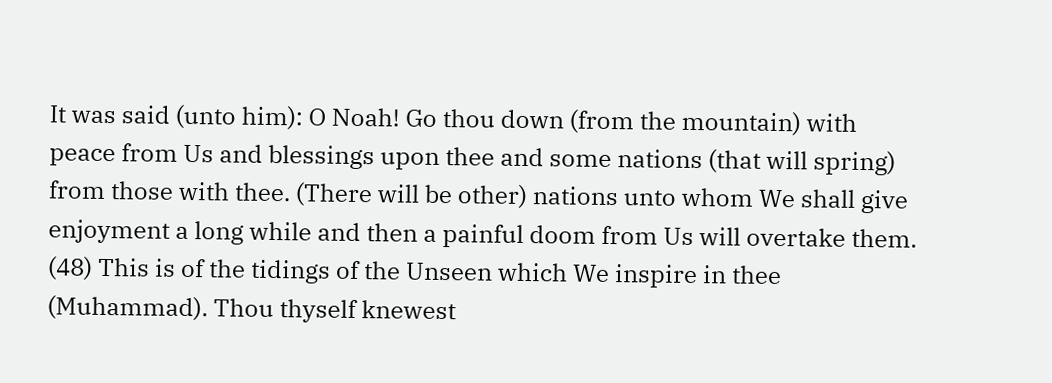It was said (unto him): O Noah! Go thou down (from the mountain) with peace from Us and blessings upon thee and some nations (that will spring) from those with thee. (There will be other) nations unto whom We shall give enjoyment a long while and then a painful doom from Us will overtake them. (48) This is of the tidings of the Unseen which We inspire in thee (Muhammad). Thou thyself knewest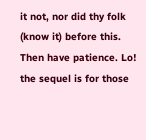it not, nor did thy folk (know it) before this. Then have patience. Lo! the sequel is for those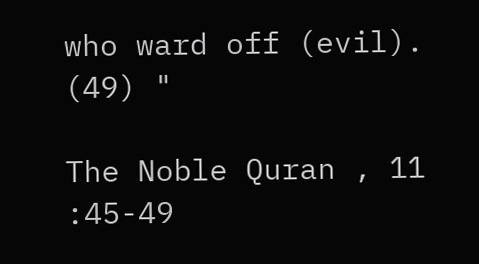who ward off (evil). (49) "

The Noble Quran , 11 :45-49